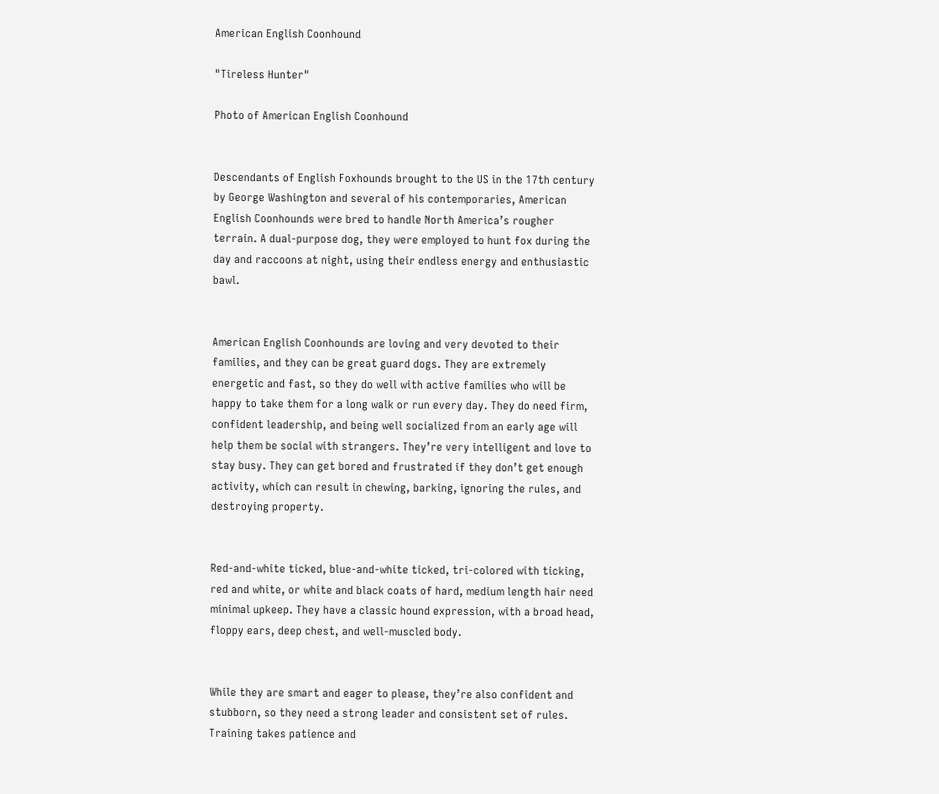American English Coonhound

"Tireless Hunter"

Photo of American English Coonhound


Descendants of English Foxhounds brought to the US in the 17th century by George Washington and several of his contemporaries, American English Coonhounds were bred to handle North America’s rougher terrain. A dual-purpose dog, they were employed to hunt fox during the day and raccoons at night, using their endless energy and enthusiastic bawl.


American English Coonhounds are loving and very devoted to their families, and they can be great guard dogs. They are extremely energetic and fast, so they do well with active families who will be happy to take them for a long walk or run every day. They do need firm, confident leadership, and being well socialized from an early age will help them be social with strangers. They’re very intelligent and love to stay busy. They can get bored and frustrated if they don’t get enough activity, which can result in chewing, barking, ignoring the rules, and destroying property.


Red-and-white ticked, blue-and-white ticked, tri-colored with ticking, red and white, or white and black coats of hard, medium length hair need minimal upkeep. They have a classic hound expression, with a broad head, floppy ears, deep chest, and well-muscled body.


While they are smart and eager to please, they’re also confident and stubborn, so they need a strong leader and consistent set of rules. Training takes patience and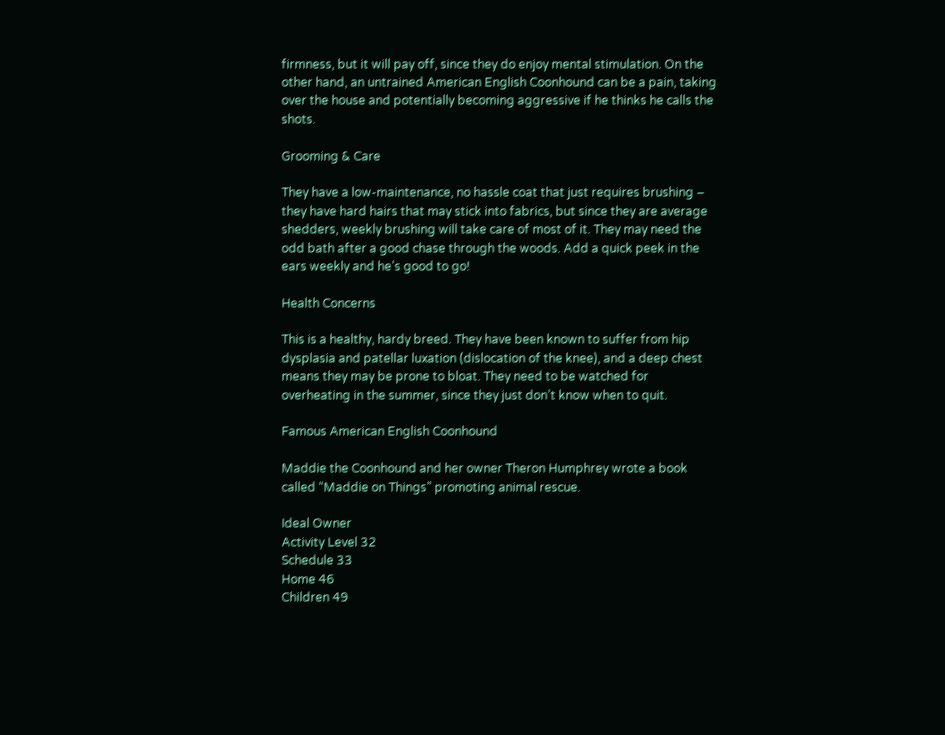firmness, but it will pay off, since they do enjoy mental stimulation. On the other hand, an untrained American English Coonhound can be a pain, taking over the house and potentially becoming aggressive if he thinks he calls the shots.

Grooming & Care

They have a low-maintenance, no hassle coat that just requires brushing – they have hard hairs that may stick into fabrics, but since they are average shedders, weekly brushing will take care of most of it. They may need the odd bath after a good chase through the woods. Add a quick peek in the ears weekly and he’s good to go!

Health Concerns

This is a healthy, hardy breed. They have been known to suffer from hip dysplasia and patellar luxation (dislocation of the knee), and a deep chest means they may be prone to bloat. They need to be watched for overheating in the summer, since they just don’t know when to quit.

Famous American English Coonhound

Maddie the Coonhound and her owner Theron Humphrey wrote a book called “Maddie on Things” promoting animal rescue.

Ideal Owner
Activity Level 32
Schedule 33
Home 46
Children 49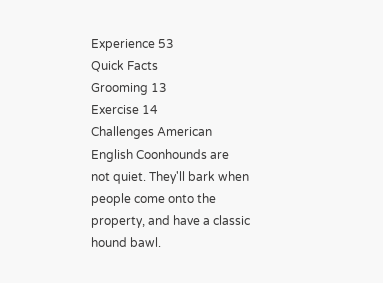Experience 53
Quick Facts
Grooming 13
Exercise 14
Challenges American English Coonhounds are not quiet. They'll bark when people come onto the property, and have a classic hound bawl.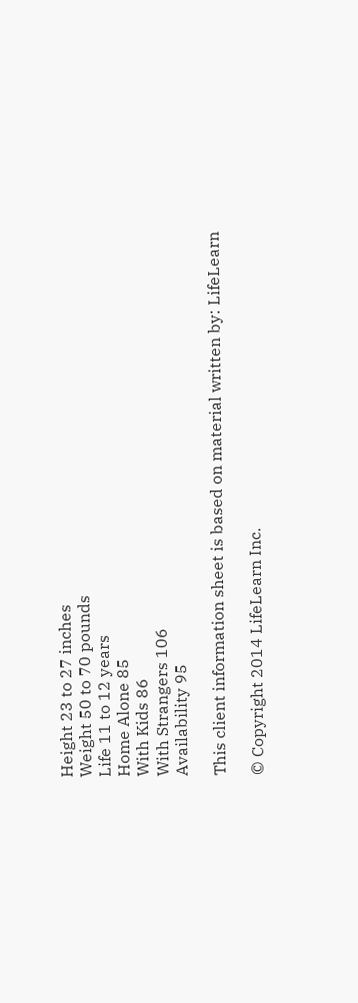Height 23 to 27 inches
Weight 50 to 70 pounds
Life 11 to 12 years
Home Alone 85
With Kids 86
With Strangers 106
Availability 95

This client information sheet is based on material written by: LifeLearn

© Copyright 2014 LifeLearn Inc.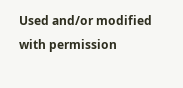Used and/or modified with permission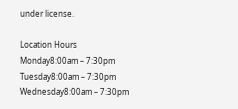under license.

Location Hours
Monday8:00am – 7:30pm
Tuesday8:00am – 7:30pm
Wednesday8:00am – 7:30pm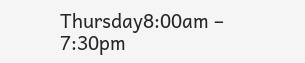Thursday8:00am – 7:30pm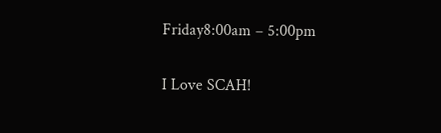Friday8:00am – 5:00pm

I Love SCAH!